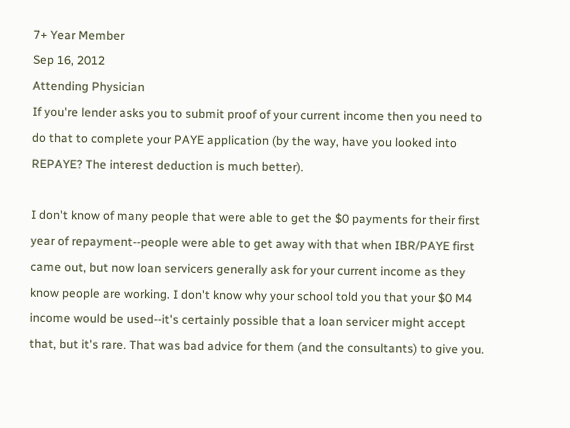7+ Year Member
Sep 16, 2012
Attending Physician
If you're lender asks you to submit proof of your current income then you need to do that to complete your PAYE application (by the way, have you looked into REPAYE? The interest deduction is much better).

I don't know of many people that were able to get the $0 payments for their first year of repayment--people were able to get away with that when IBR/PAYE first came out, but now loan servicers generally ask for your current income as they know people are working. I don't know why your school told you that your $0 M4 income would be used--it's certainly possible that a loan servicer might accept that, but it's rare. That was bad advice for them (and the consultants) to give you.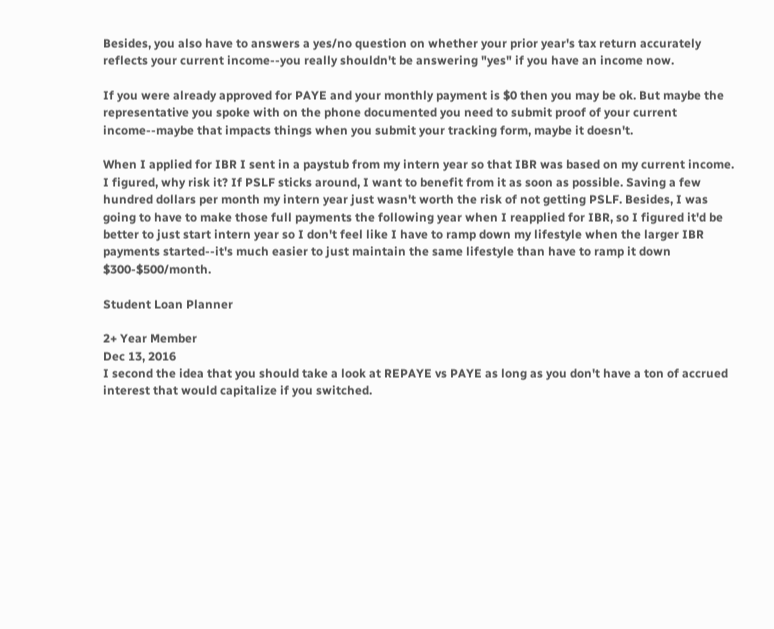Besides, you also have to answers a yes/no question on whether your prior year's tax return accurately reflects your current income--you really shouldn't be answering "yes" if you have an income now.

If you were already approved for PAYE and your monthly payment is $0 then you may be ok. But maybe the representative you spoke with on the phone documented you need to submit proof of your current income--maybe that impacts things when you submit your tracking form, maybe it doesn't.

When I applied for IBR I sent in a paystub from my intern year so that IBR was based on my current income. I figured, why risk it? If PSLF sticks around, I want to benefit from it as soon as possible. Saving a few hundred dollars per month my intern year just wasn't worth the risk of not getting PSLF. Besides, I was going to have to make those full payments the following year when I reapplied for IBR, so I figured it'd be better to just start intern year so I don't feel like I have to ramp down my lifestyle when the larger IBR payments started--it's much easier to just maintain the same lifestyle than have to ramp it down $300-$500/month.

Student Loan Planner

2+ Year Member
Dec 13, 2016
I second the idea that you should take a look at REPAYE vs PAYE as long as you don't have a ton of accrued interest that would capitalize if you switched.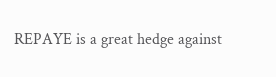REPAYE is a great hedge against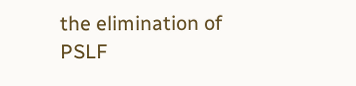the elimination of PSLF